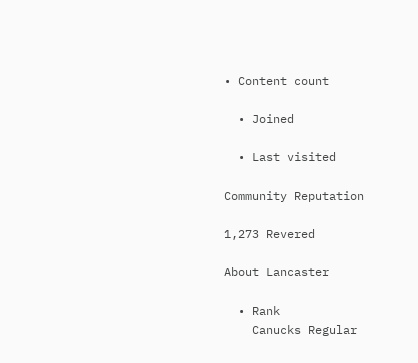• Content count

  • Joined

  • Last visited

Community Reputation

1,273 Revered

About Lancaster

  • Rank
    Canucks Regular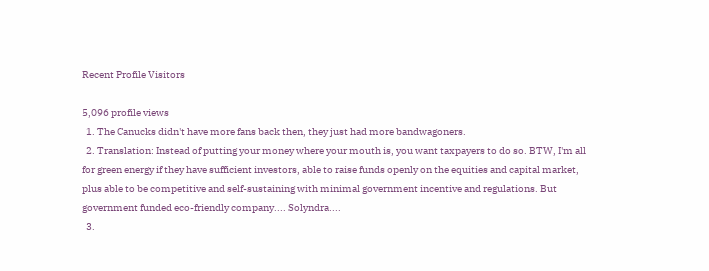Recent Profile Visitors

5,096 profile views
  1. The Canucks didn't have more fans back then, they just had more bandwagoners.
  2. Translation: Instead of putting your money where your mouth is, you want taxpayers to do so. BTW, I'm all for green energy if they have sufficient investors, able to raise funds openly on the equities and capital market, plus able to be competitive and self-sustaining with minimal government incentive and regulations. But government funded eco-friendly company.... Solyndra....
  3.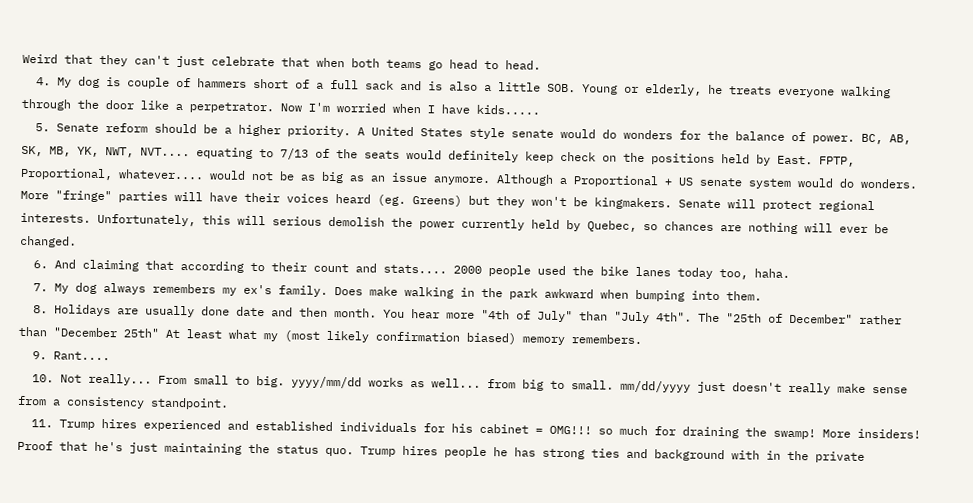Weird that they can't just celebrate that when both teams go head to head.
  4. My dog is couple of hammers short of a full sack and is also a little SOB. Young or elderly, he treats everyone walking through the door like a perpetrator. Now I'm worried when I have kids.....
  5. Senate reform should be a higher priority. A United States style senate would do wonders for the balance of power. BC, AB, SK, MB, YK, NWT, NVT.... equating to 7/13 of the seats would definitely keep check on the positions held by East. FPTP, Proportional, whatever.... would not be as big as an issue anymore. Although a Proportional + US senate system would do wonders. More "fringe" parties will have their voices heard (eg. Greens) but they won't be kingmakers. Senate will protect regional interests. Unfortunately, this will serious demolish the power currently held by Quebec, so chances are nothing will ever be changed.
  6. And claiming that according to their count and stats.... 2000 people used the bike lanes today too, haha.
  7. My dog always remembers my ex's family. Does make walking in the park awkward when bumping into them.
  8. Holidays are usually done date and then month. You hear more "4th of July" than "July 4th". The "25th of December" rather than "December 25th" At least what my (most likely confirmation biased) memory remembers.
  9. Rant....
  10. Not really... From small to big. yyyy/mm/dd works as well... from big to small. mm/dd/yyyy just doesn't really make sense from a consistency standpoint.
  11. Trump hires experienced and established individuals for his cabinet = OMG!!! so much for draining the swamp! More insiders! Proof that he's just maintaining the status quo. Trump hires people he has strong ties and background with in the private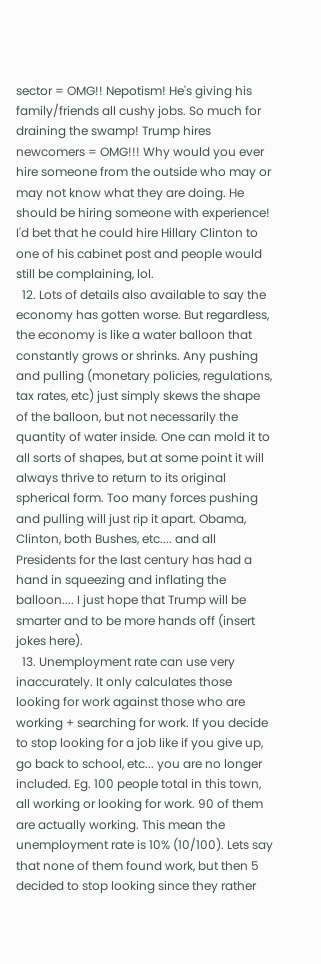sector = OMG!! Nepotism! He's giving his family/friends all cushy jobs. So much for draining the swamp! Trump hires newcomers = OMG!!! Why would you ever hire someone from the outside who may or may not know what they are doing. He should be hiring someone with experience! I'd bet that he could hire Hillary Clinton to one of his cabinet post and people would still be complaining, lol.
  12. Lots of details also available to say the economy has gotten worse. But regardless, the economy is like a water balloon that constantly grows or shrinks. Any pushing and pulling (monetary policies, regulations, tax rates, etc) just simply skews the shape of the balloon, but not necessarily the quantity of water inside. One can mold it to all sorts of shapes, but at some point it will always thrive to return to its original spherical form. Too many forces pushing and pulling will just rip it apart. Obama, Clinton, both Bushes, etc.... and all Presidents for the last century has had a hand in squeezing and inflating the balloon.... I just hope that Trump will be smarter and to be more hands off (insert jokes here).
  13. Unemployment rate can use very inaccurately. It only calculates those looking for work against those who are working + searching for work. If you decide to stop looking for a job like if you give up, go back to school, etc... you are no longer included. Eg. 100 people total in this town, all working or looking for work. 90 of them are actually working. This mean the unemployment rate is 10% (10/100). Lets say that none of them found work, but then 5 decided to stop looking since they rather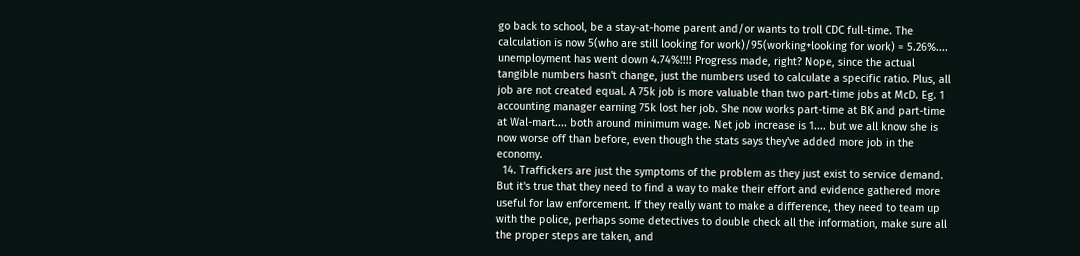go back to school, be a stay-at-home parent and/or wants to troll CDC full-time. The calculation is now 5(who are still looking for work)/95(working+looking for work) = 5.26%.... unemployment has went down 4.74%!!!! Progress made, right? Nope, since the actual tangible numbers hasn't change, just the numbers used to calculate a specific ratio. Plus, all job are not created equal. A 75k job is more valuable than two part-time jobs at McD. Eg. 1 accounting manager earning 75k lost her job. She now works part-time at BK and part-time at Wal-mart.... both around minimum wage. Net job increase is 1.... but we all know she is now worse off than before, even though the stats says they've added more job in the economy.
  14. Traffickers are just the symptoms of the problem as they just exist to service demand. But it's true that they need to find a way to make their effort and evidence gathered more useful for law enforcement. If they really want to make a difference, they need to team up with the police, perhaps some detectives to double check all the information, make sure all the proper steps are taken, and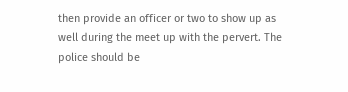then provide an officer or two to show up as well during the meet up with the pervert. The police should be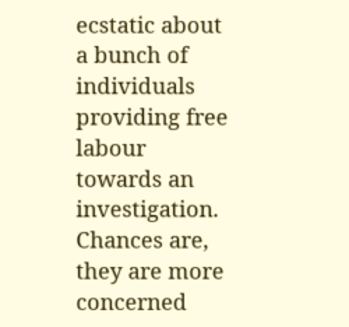ecstatic about a bunch of individuals providing free labour towards an investigation. Chances are, they are more concerned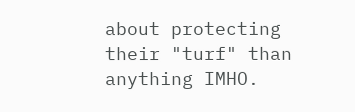about protecting their "turf" than anything IMHO.